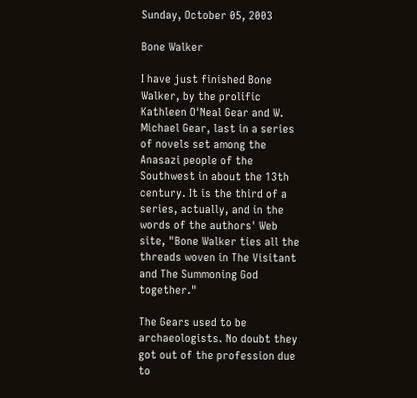Sunday, October 05, 2003

Bone Walker

I have just finished Bone Walker, by the prolific Kathleen O'Neal Gear and W. Michael Gear, last in a series of novels set among the Anasazi people of the Southwest in about the 13th century. It is the third of a series, actually, and in the words of the authors' Web site, "Bone Walker ties all the threads woven in The Visitant and The Summoning God together."

The Gears used to be archaeologists. No doubt they got out of the profession due to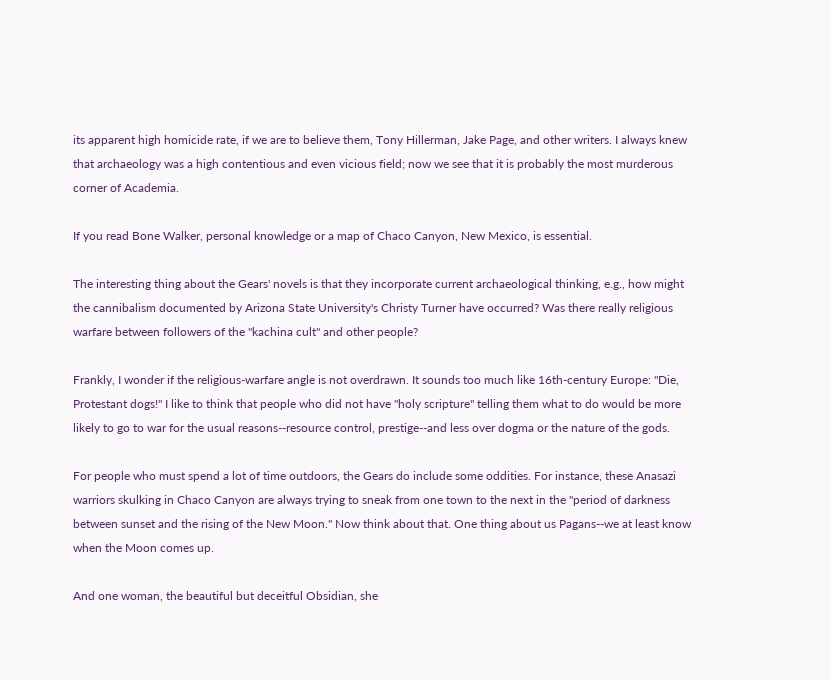its apparent high homicide rate, if we are to believe them, Tony Hillerman, Jake Page, and other writers. I always knew that archaeology was a high contentious and even vicious field; now we see that it is probably the most murderous corner of Academia.

If you read Bone Walker, personal knowledge or a map of Chaco Canyon, New Mexico, is essential.

The interesting thing about the Gears' novels is that they incorporate current archaeological thinking, e.g., how might the cannibalism documented by Arizona State University's Christy Turner have occurred? Was there really religious warfare between followers of the "kachina cult" and other people?

Frankly, I wonder if the religious-warfare angle is not overdrawn. It sounds too much like 16th-century Europe: "Die, Protestant dogs!" I like to think that people who did not have "holy scripture" telling them what to do would be more likely to go to war for the usual reasons--resource control, prestige--and less over dogma or the nature of the gods.

For people who must spend a lot of time outdoors, the Gears do include some oddities. For instance, these Anasazi warriors skulking in Chaco Canyon are always trying to sneak from one town to the next in the "period of darkness between sunset and the rising of the New Moon." Now think about that. One thing about us Pagans--we at least know when the Moon comes up.

And one woman, the beautiful but deceitful Obsidian, she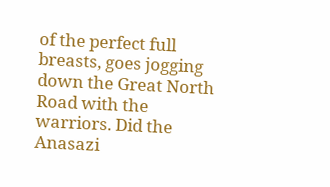of the perfect full breasts, goes jogging down the Great North Road with the warriors. Did the Anasazi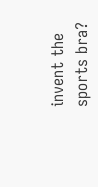invent the sports bra?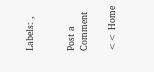Labels: ,


Post a Comment

<< Home